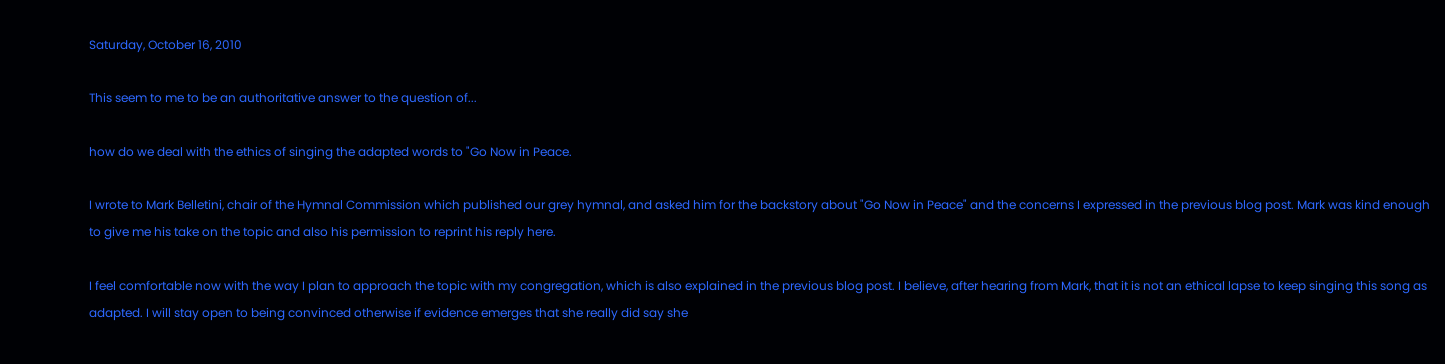Saturday, October 16, 2010

This seem to me to be an authoritative answer to the question of...

how do we deal with the ethics of singing the adapted words to "Go Now in Peace.

I wrote to Mark Belletini, chair of the Hymnal Commission which published our grey hymnal, and asked him for the backstory about "Go Now in Peace" and the concerns I expressed in the previous blog post. Mark was kind enough to give me his take on the topic and also his permission to reprint his reply here.

I feel comfortable now with the way I plan to approach the topic with my congregation, which is also explained in the previous blog post. I believe, after hearing from Mark, that it is not an ethical lapse to keep singing this song as adapted. I will stay open to being convinced otherwise if evidence emerges that she really did say she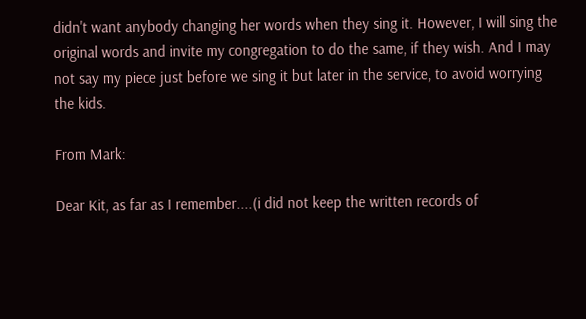didn't want anybody changing her words when they sing it. However, I will sing the original words and invite my congregation to do the same, if they wish. And I may not say my piece just before we sing it but later in the service, to avoid worrying the kids.

From Mark:

Dear Kit, as far as I remember....(i did not keep the written records of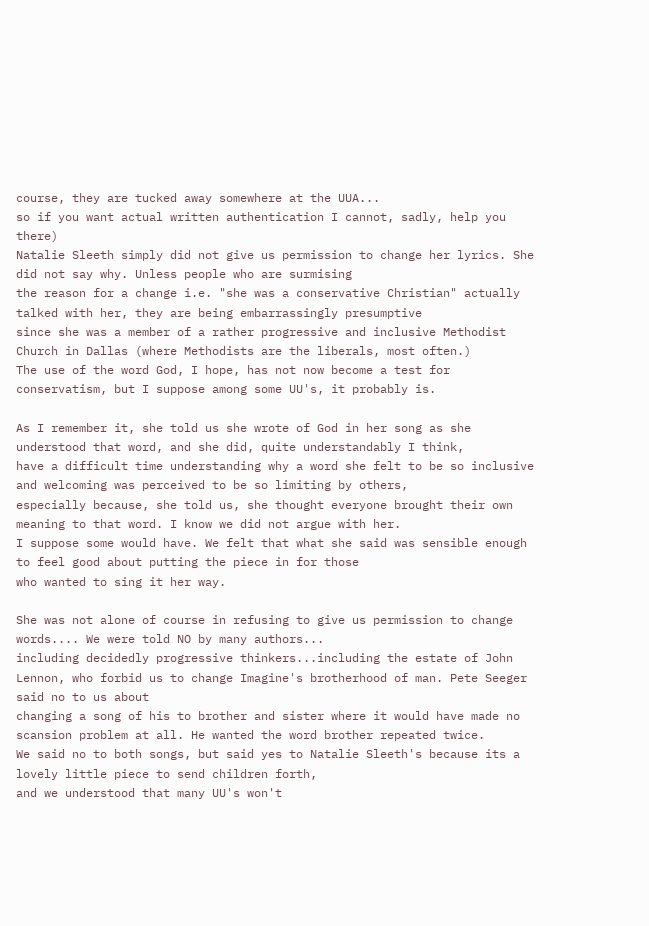course, they are tucked away somewhere at the UUA...
so if you want actual written authentication I cannot, sadly, help you there)
Natalie Sleeth simply did not give us permission to change her lyrics. She did not say why. Unless people who are surmising
the reason for a change i.e. "she was a conservative Christian" actually talked with her, they are being embarrassingly presumptive
since she was a member of a rather progressive and inclusive Methodist Church in Dallas (where Methodists are the liberals, most often.)
The use of the word God, I hope, has not now become a test for conservatism, but I suppose among some UU's, it probably is.

As I remember it, she told us she wrote of God in her song as she understood that word, and she did, quite understandably I think,
have a difficult time understanding why a word she felt to be so inclusive and welcoming was perceived to be so limiting by others,
especially because, she told us, she thought everyone brought their own meaning to that word. I know we did not argue with her.
I suppose some would have. We felt that what she said was sensible enough to feel good about putting the piece in for those
who wanted to sing it her way.

She was not alone of course in refusing to give us permission to change words.... We were told NO by many authors...
including decidedly progressive thinkers...including the estate of John Lennon, who forbid us to change Imagine's brotherhood of man. Pete Seeger said no to us about
changing a song of his to brother and sister where it would have made no scansion problem at all. He wanted the word brother repeated twice.
We said no to both songs, but said yes to Natalie Sleeth's because its a lovely little piece to send children forth,
and we understood that many UU's won't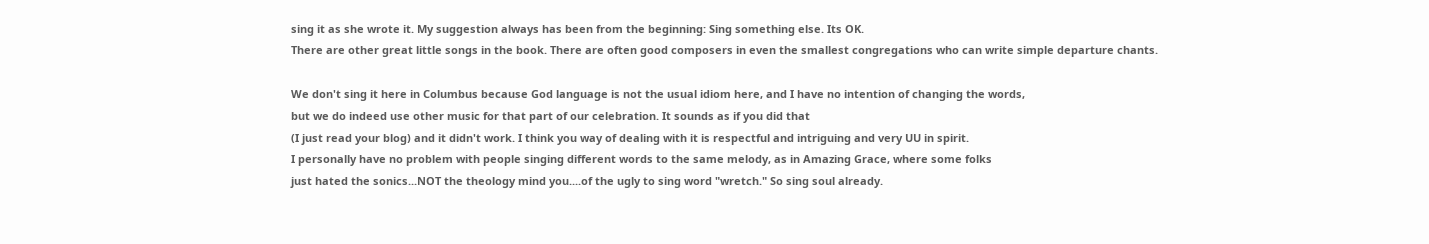sing it as she wrote it. My suggestion always has been from the beginning: Sing something else. Its OK.
There are other great little songs in the book. There are often good composers in even the smallest congregations who can write simple departure chants.

We don't sing it here in Columbus because God language is not the usual idiom here, and I have no intention of changing the words,
but we do indeed use other music for that part of our celebration. It sounds as if you did that
(I just read your blog) and it didn't work. I think you way of dealing with it is respectful and intriguing and very UU in spirit.
I personally have no problem with people singing different words to the same melody, as in Amazing Grace, where some folks
just hated the sonics...NOT the theology mind you....of the ugly to sing word "wretch." So sing soul already.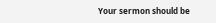Your sermon should be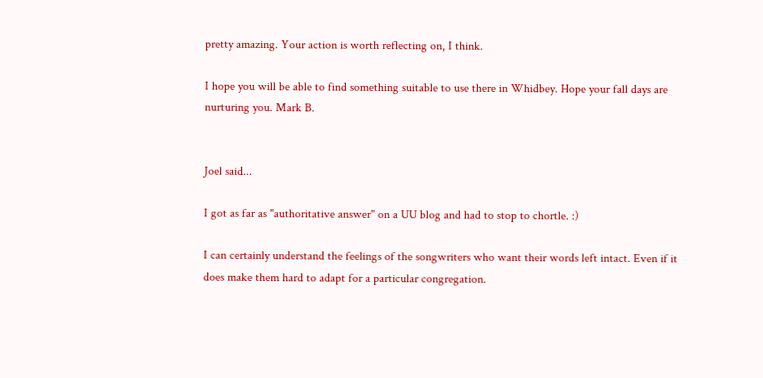pretty amazing. Your action is worth reflecting on, I think.

I hope you will be able to find something suitable to use there in Whidbey. Hope your fall days are nurturing you. Mark B.


Joel said...

I got as far as "authoritative answer" on a UU blog and had to stop to chortle. :)

I can certainly understand the feelings of the songwriters who want their words left intact. Even if it does make them hard to adapt for a particular congregation.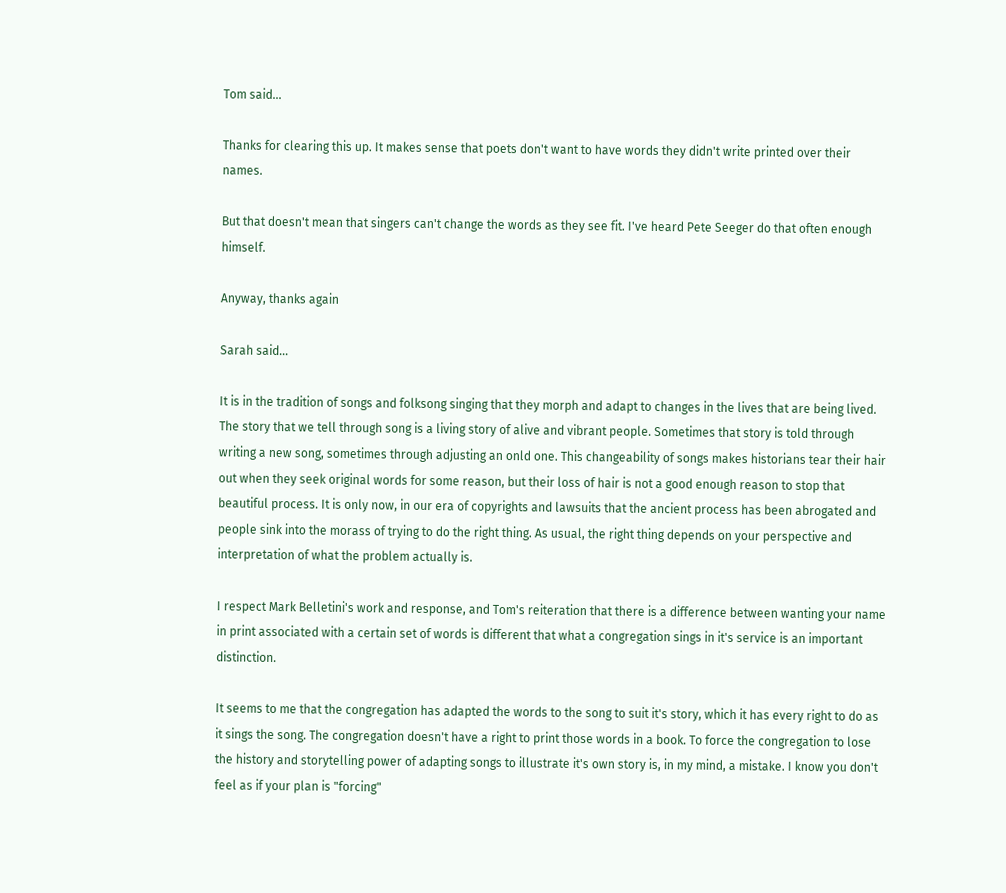Tom said...

Thanks for clearing this up. It makes sense that poets don't want to have words they didn't write printed over their names.

But that doesn't mean that singers can't change the words as they see fit. I've heard Pete Seeger do that often enough himself.

Anyway, thanks again

Sarah said...

It is in the tradition of songs and folksong singing that they morph and adapt to changes in the lives that are being lived. The story that we tell through song is a living story of alive and vibrant people. Sometimes that story is told through writing a new song, sometimes through adjusting an onld one. This changeability of songs makes historians tear their hair out when they seek original words for some reason, but their loss of hair is not a good enough reason to stop that beautiful process. It is only now, in our era of copyrights and lawsuits that the ancient process has been abrogated and people sink into the morass of trying to do the right thing. As usual, the right thing depends on your perspective and interpretation of what the problem actually is.

I respect Mark Belletini's work and response, and Tom's reiteration that there is a difference between wanting your name in print associated with a certain set of words is different that what a congregation sings in it's service is an important distinction.

It seems to me that the congregation has adapted the words to the song to suit it's story, which it has every right to do as it sings the song. The congregation doesn't have a right to print those words in a book. To force the congregation to lose the history and storytelling power of adapting songs to illustrate it's own story is, in my mind, a mistake. I know you don't feel as if your plan is "forcing"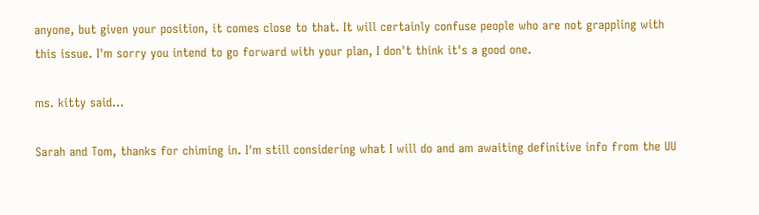anyone, but given your position, it comes close to that. It will certainly confuse people who are not grappling with this issue. I'm sorry you intend to go forward with your plan, I don't think it's a good one.

ms. kitty said...

Sarah and Tom, thanks for chiming in. I'm still considering what I will do and am awaiting definitive info from the UU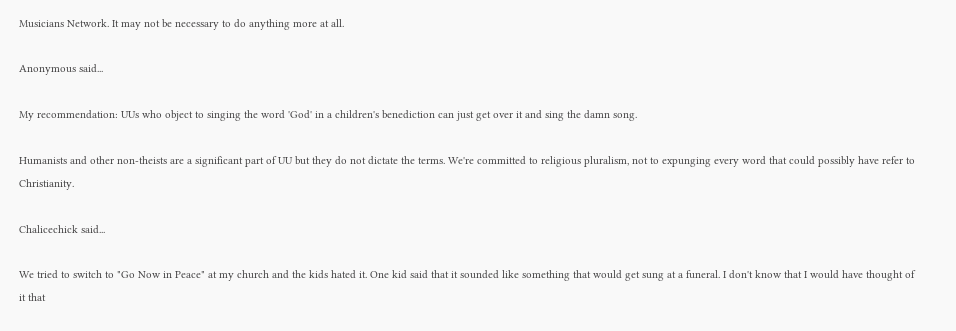Musicians Network. It may not be necessary to do anything more at all.

Anonymous said...

My recommendation: UUs who object to singing the word 'God' in a children's benediction can just get over it and sing the damn song.

Humanists and other non-theists are a significant part of UU but they do not dictate the terms. We're committed to religious pluralism, not to expunging every word that could possibly have refer to Christianity.

Chalicechick said...

We tried to switch to "Go Now in Peace" at my church and the kids hated it. One kid said that it sounded like something that would get sung at a funeral. I don't know that I would have thought of it that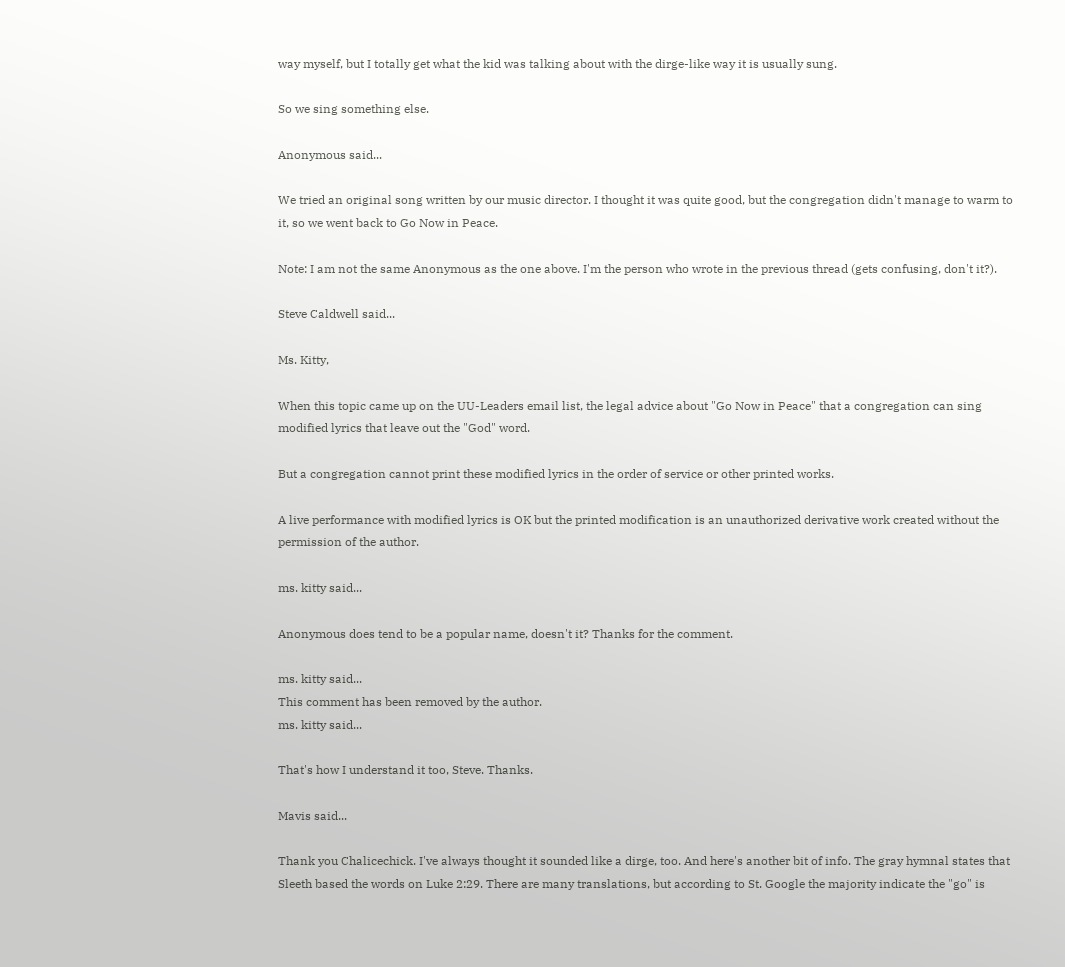way myself, but I totally get what the kid was talking about with the dirge-like way it is usually sung.

So we sing something else.

Anonymous said...

We tried an original song written by our music director. I thought it was quite good, but the congregation didn't manage to warm to it, so we went back to Go Now in Peace.

Note: I am not the same Anonymous as the one above. I'm the person who wrote in the previous thread (gets confusing, don't it?).

Steve Caldwell said...

Ms. Kitty,

When this topic came up on the UU-Leaders email list, the legal advice about "Go Now in Peace" that a congregation can sing modified lyrics that leave out the "God" word.

But a congregation cannot print these modified lyrics in the order of service or other printed works.

A live performance with modified lyrics is OK but the printed modification is an unauthorized derivative work created without the permission of the author.

ms. kitty said...

Anonymous does tend to be a popular name, doesn't it? Thanks for the comment.

ms. kitty said...
This comment has been removed by the author.
ms. kitty said...

That's how I understand it too, Steve. Thanks.

Mavis said...

Thank you Chalicechick. I've always thought it sounded like a dirge, too. And here's another bit of info. The gray hymnal states that Sleeth based the words on Luke 2:29. There are many translations, but according to St. Google the majority indicate the "go" is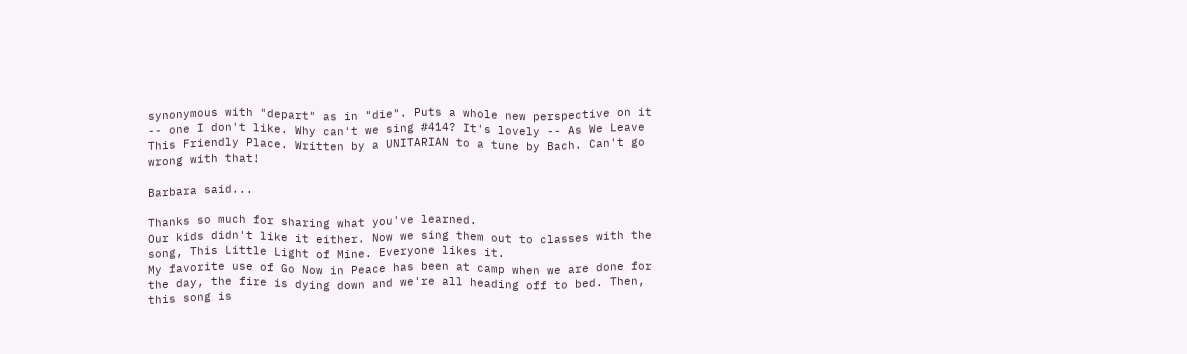synonymous with "depart" as in "die". Puts a whole new perspective on it -- one I don't like. Why can't we sing #414? It's lovely -- As We Leave This Friendly Place. Written by a UNITARIAN to a tune by Bach. Can't go wrong with that!

Barbara said...

Thanks so much for sharing what you've learned.
Our kids didn't like it either. Now we sing them out to classes with the song, This Little Light of Mine. Everyone likes it.
My favorite use of Go Now in Peace has been at camp when we are done for the day, the fire is dying down and we're all heading off to bed. Then, this song is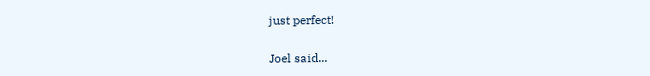just perfect!

Joel said...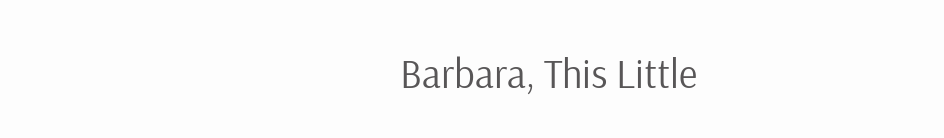Barbara, This Little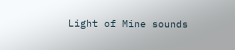Light of Mine sounds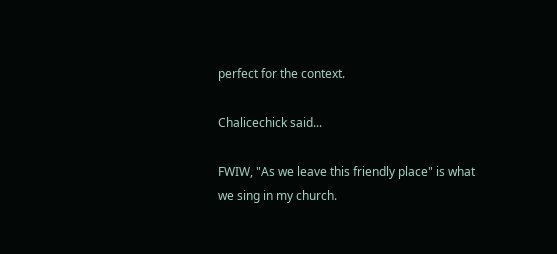perfect for the context.

Chalicechick said...

FWIW, "As we leave this friendly place" is what we sing in my church.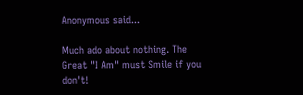Anonymous said...

Much ado about nothing. The Great "I Am" must Smile if you don't!